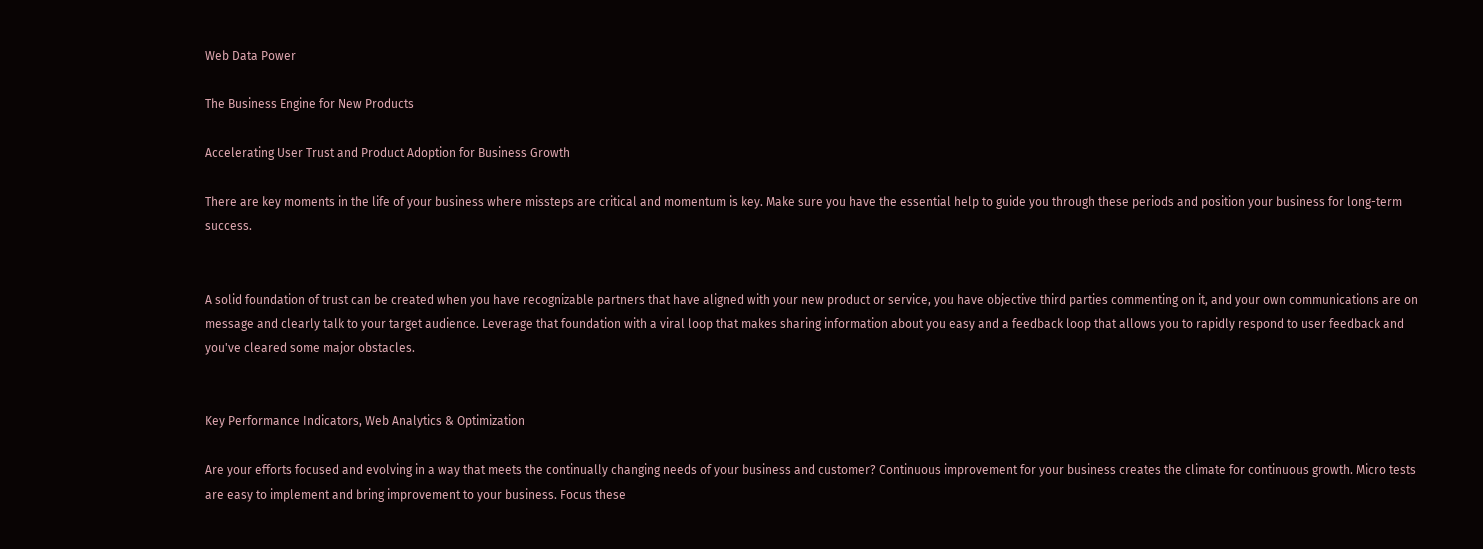Web Data Power

The Business Engine for New Products

Accelerating User Trust and Product Adoption for Business Growth

There are key moments in the life of your business where missteps are critical and momentum is key. Make sure you have the essential help to guide you through these periods and position your business for long-term success.


A solid foundation of trust can be created when you have recognizable partners that have aligned with your new product or service, you have objective third parties commenting on it, and your own communications are on message and clearly talk to your target audience. Leverage that foundation with a viral loop that makes sharing information about you easy and a feedback loop that allows you to rapidly respond to user feedback and you've cleared some major obstacles.


Key Performance Indicators, Web Analytics & Optimization

Are your efforts focused and evolving in a way that meets the continually changing needs of your business and customer? Continuous improvement for your business creates the climate for continuous growth. Micro tests are easy to implement and bring improvement to your business. Focus these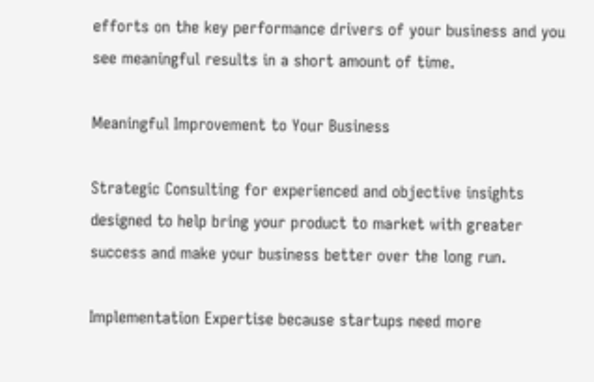efforts on the key performance drivers of your business and you see meaningful results in a short amount of time.

Meaningful Improvement to Your Business

Strategic Consulting for experienced and objective insights designed to help bring your product to market with greater success and make your business better over the long run.

Implementation Expertise because startups need more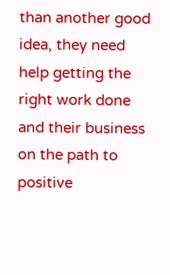than another good idea, they need help getting the right work done and their business on the path to positive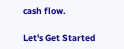cash flow.

Let's Get Started